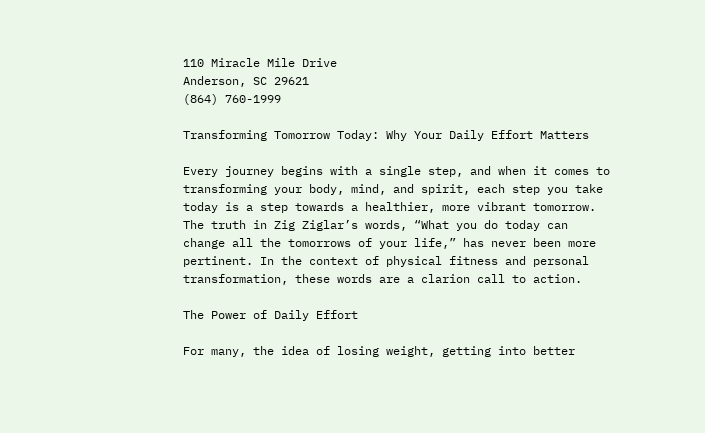110 Miracle Mile Drive
Anderson, SC 29621
(864) 760-1999

Transforming Tomorrow Today: Why Your Daily Effort Matters

Every journey begins with a single step, and when it comes to transforming your body, mind, and spirit, each step you take today is a step towards a healthier, more vibrant tomorrow. The truth in Zig Ziglar’s words, “What you do today can change all the tomorrows of your life,” has never been more pertinent. In the context of physical fitness and personal transformation, these words are a clarion call to action.

The Power of Daily Effort

For many, the idea of losing weight, getting into better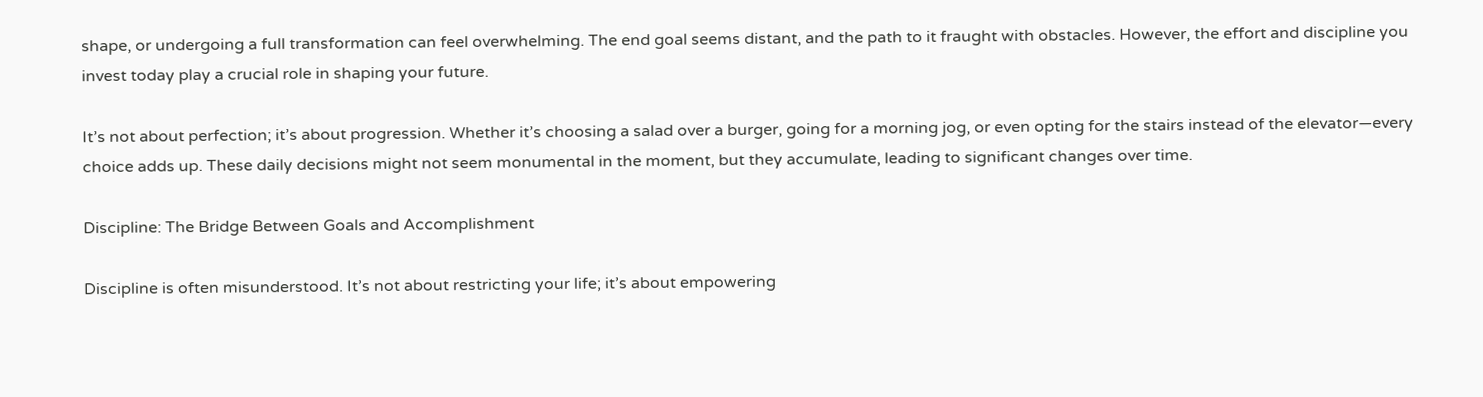shape, or undergoing a full transformation can feel overwhelming. The end goal seems distant, and the path to it fraught with obstacles. However, the effort and discipline you invest today play a crucial role in shaping your future.

It’s not about perfection; it’s about progression. Whether it’s choosing a salad over a burger, going for a morning jog, or even opting for the stairs instead of the elevator—every choice adds up. These daily decisions might not seem monumental in the moment, but they accumulate, leading to significant changes over time.

Discipline: The Bridge Between Goals and Accomplishment

Discipline is often misunderstood. It’s not about restricting your life; it’s about empowering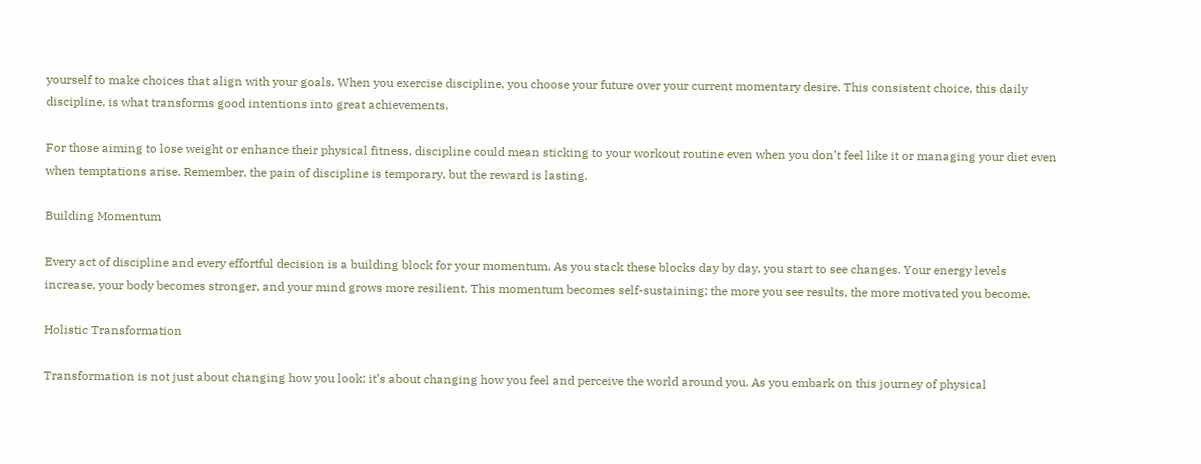yourself to make choices that align with your goals. When you exercise discipline, you choose your future over your current momentary desire. This consistent choice, this daily discipline, is what transforms good intentions into great achievements.

For those aiming to lose weight or enhance their physical fitness, discipline could mean sticking to your workout routine even when you don’t feel like it or managing your diet even when temptations arise. Remember, the pain of discipline is temporary, but the reward is lasting.

Building Momentum

Every act of discipline and every effortful decision is a building block for your momentum. As you stack these blocks day by day, you start to see changes. Your energy levels increase, your body becomes stronger, and your mind grows more resilient. This momentum becomes self-sustaining; the more you see results, the more motivated you become.

Holistic Transformation

Transformation is not just about changing how you look; it’s about changing how you feel and perceive the world around you. As you embark on this journey of physical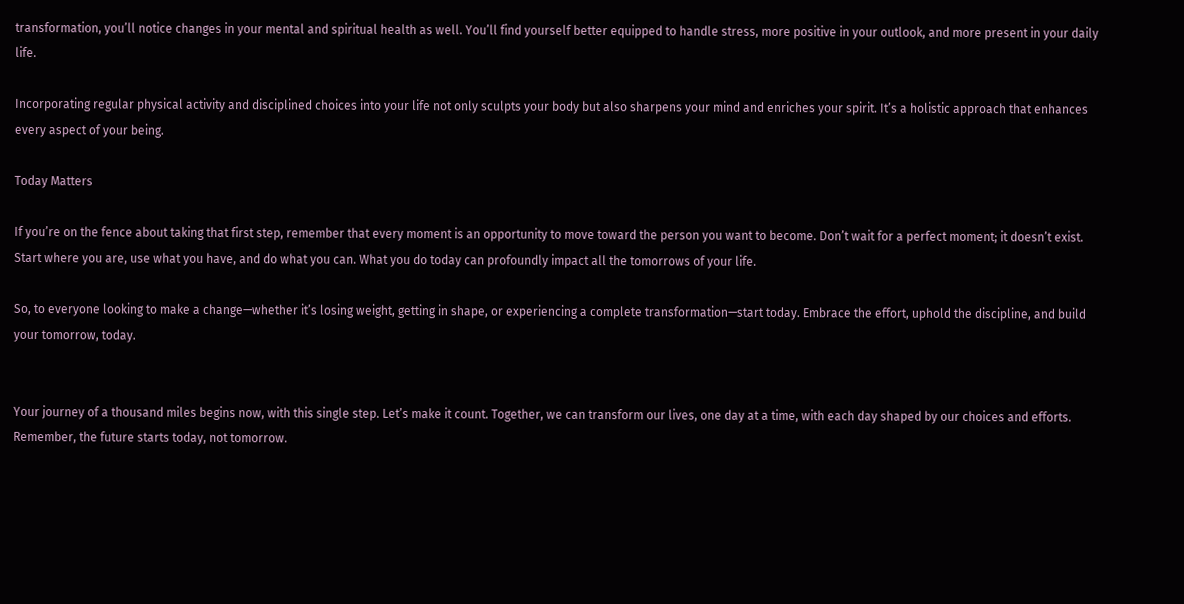transformation, you’ll notice changes in your mental and spiritual health as well. You’ll find yourself better equipped to handle stress, more positive in your outlook, and more present in your daily life.

Incorporating regular physical activity and disciplined choices into your life not only sculpts your body but also sharpens your mind and enriches your spirit. It’s a holistic approach that enhances every aspect of your being.

Today Matters

If you’re on the fence about taking that first step, remember that every moment is an opportunity to move toward the person you want to become. Don’t wait for a perfect moment; it doesn’t exist. Start where you are, use what you have, and do what you can. What you do today can profoundly impact all the tomorrows of your life.

So, to everyone looking to make a change—whether it’s losing weight, getting in shape, or experiencing a complete transformation—start today. Embrace the effort, uphold the discipline, and build your tomorrow, today.


Your journey of a thousand miles begins now, with this single step. Let’s make it count. Together, we can transform our lives, one day at a time, with each day shaped by our choices and efforts. Remember, the future starts today, not tomorrow.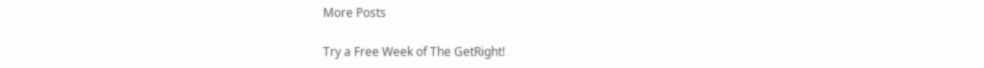More Posts

Try a Free Week of The GetRight!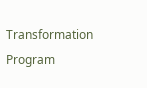Transformation Program